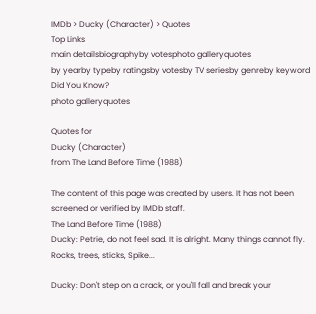IMDb > Ducky (Character) > Quotes
Top Links
main detailsbiographyby votesphoto galleryquotes
by yearby typeby ratingsby votesby TV seriesby genreby keyword
Did You Know?
photo galleryquotes

Quotes for
Ducky (Character)
from The Land Before Time (1988)

The content of this page was created by users. It has not been screened or verified by IMDb staff.
The Land Before Time (1988)
Ducky: Petrie, do not feel sad. It is alright. Many things cannot fly. Rocks, trees, sticks, Spike...

Ducky: Don't step on a crack, or you'll fall and break your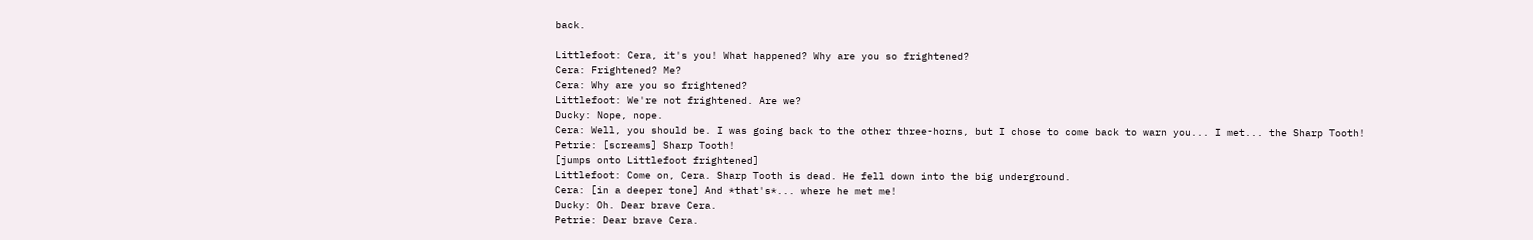back.

Littlefoot: Cera, it's you! What happened? Why are you so frightened?
Cera: Frightened? Me?
Cera: Why are you so frightened?
Littlefoot: We're not frightened. Are we?
Ducky: Nope, nope.
Cera: Well, you should be. I was going back to the other three-horns, but I chose to come back to warn you... I met... the Sharp Tooth!
Petrie: [screams] Sharp Tooth!
[jumps onto Littlefoot frightened]
Littlefoot: Come on, Cera. Sharp Tooth is dead. He fell down into the big underground.
Cera: [in a deeper tone] And *that's*... where he met me!
Ducky: Oh. Dear brave Cera.
Petrie: Dear brave Cera.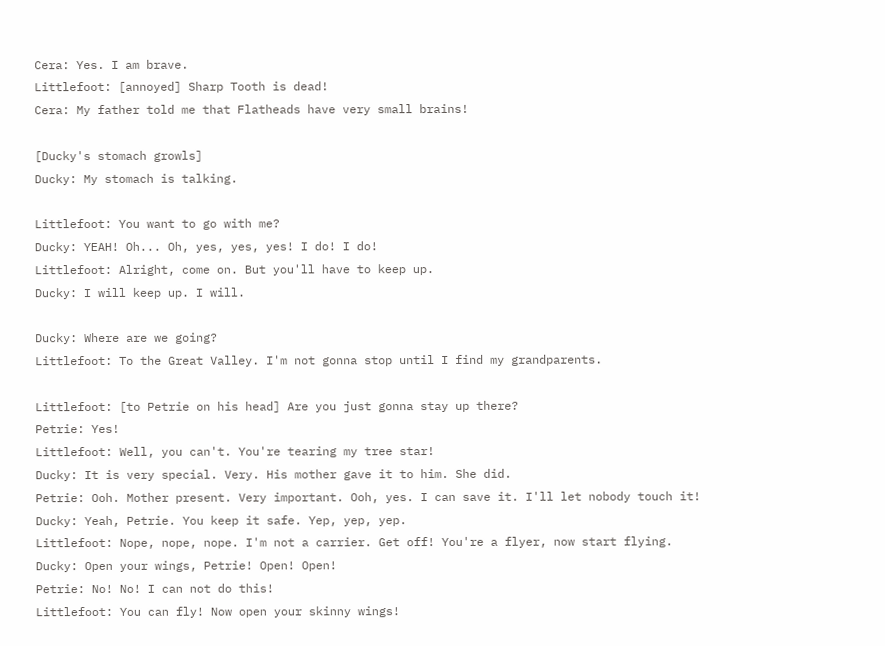Cera: Yes. I am brave.
Littlefoot: [annoyed] Sharp Tooth is dead!
Cera: My father told me that Flatheads have very small brains!

[Ducky's stomach growls]
Ducky: My stomach is talking.

Littlefoot: You want to go with me?
Ducky: YEAH! Oh... Oh, yes, yes, yes! I do! I do!
Littlefoot: Alright, come on. But you'll have to keep up.
Ducky: I will keep up. I will.

Ducky: Where are we going?
Littlefoot: To the Great Valley. I'm not gonna stop until I find my grandparents.

Littlefoot: [to Petrie on his head] Are you just gonna stay up there?
Petrie: Yes!
Littlefoot: Well, you can't. You're tearing my tree star!
Ducky: It is very special. Very. His mother gave it to him. She did.
Petrie: Ooh. Mother present. Very important. Ooh, yes. I can save it. I'll let nobody touch it!
Ducky: Yeah, Petrie. You keep it safe. Yep, yep, yep.
Littlefoot: Nope, nope, nope. I'm not a carrier. Get off! You're a flyer, now start flying.
Ducky: Open your wings, Petrie! Open! Open!
Petrie: No! No! I can not do this!
Littlefoot: You can fly! Now open your skinny wings!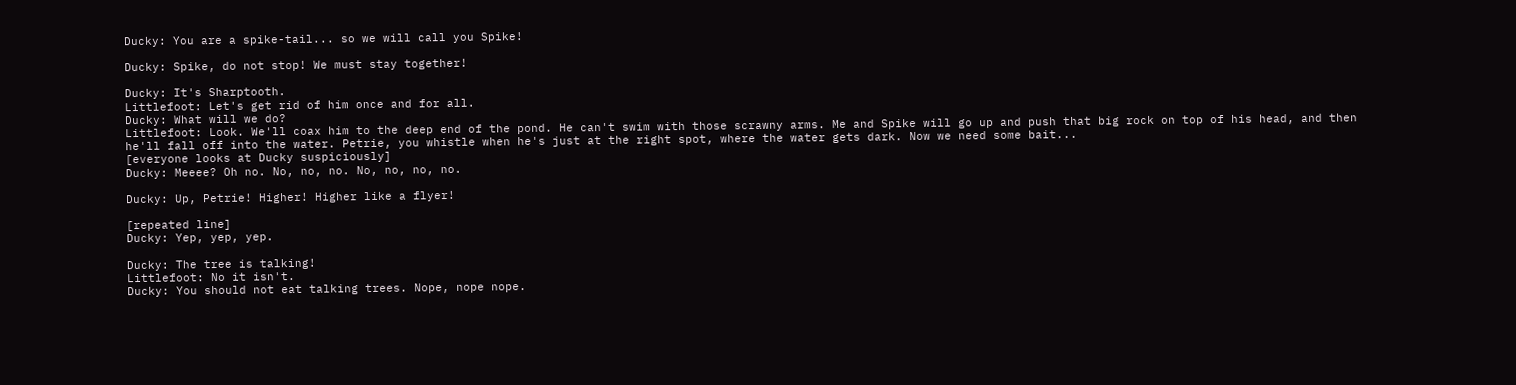Ducky: You are a spike-tail... so we will call you Spike!

Ducky: Spike, do not stop! We must stay together!

Ducky: It's Sharptooth.
Littlefoot: Let's get rid of him once and for all.
Ducky: What will we do?
Littlefoot: Look. We'll coax him to the deep end of the pond. He can't swim with those scrawny arms. Me and Spike will go up and push that big rock on top of his head, and then he'll fall off into the water. Petrie, you whistle when he's just at the right spot, where the water gets dark. Now we need some bait...
[everyone looks at Ducky suspiciously]
Ducky: Meeee? Oh no. No, no, no. No, no, no, no.

Ducky: Up, Petrie! Higher! Higher like a flyer!

[repeated line]
Ducky: Yep, yep, yep.

Ducky: The tree is talking!
Littlefoot: No it isn't.
Ducky: You should not eat talking trees. Nope, nope nope.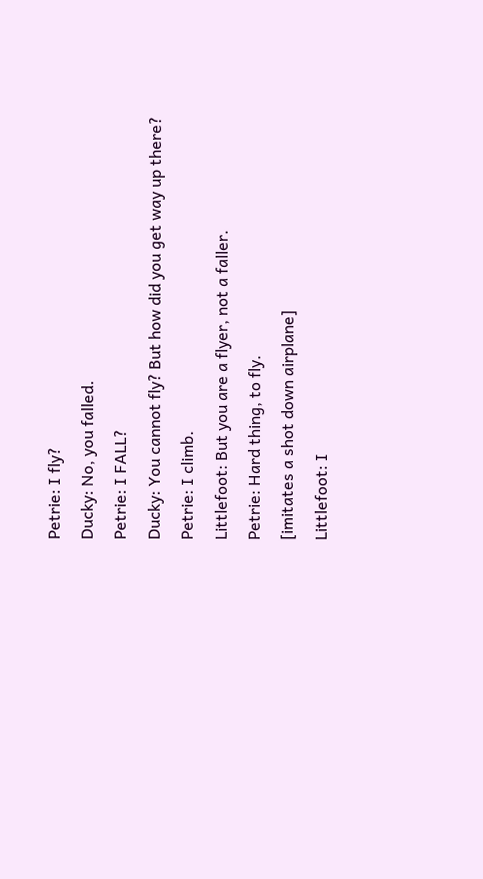Petrie: I fly?
Ducky: No, you falled.
Petrie: I FALL?
Ducky: You cannot fly? But how did you get way up there?
Petrie: I climb.
Littlefoot: But you are a flyer, not a faller.
Petrie: Hard thing, to fly.
[imitates a shot down airplane]
Littlefoot: I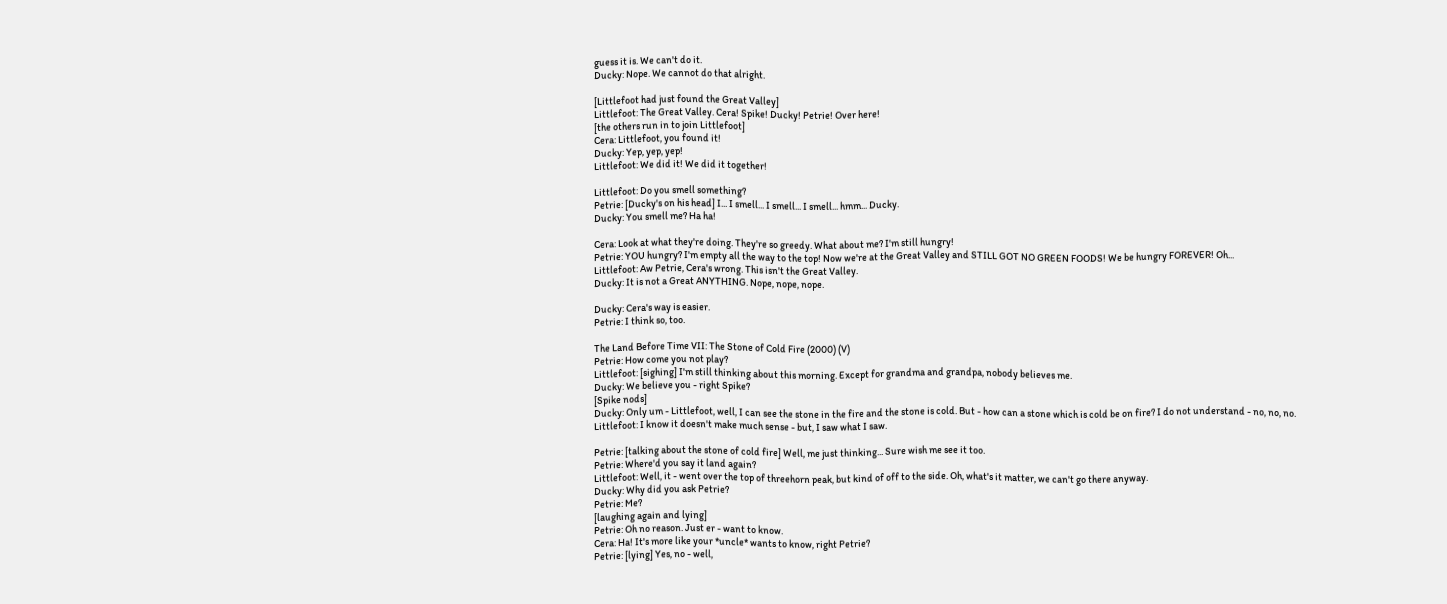guess it is. We can't do it.
Ducky: Nope. We cannot do that alright.

[Littlefoot had just found the Great Valley]
Littlefoot: The Great Valley. Cera! Spike! Ducky! Petrie! Over here!
[the others run in to join Littlefoot]
Cera: Littlefoot, you found it!
Ducky: Yep, yep, yep!
Littlefoot: We did it! We did it together!

Littlefoot: Do you smell something?
Petrie: [Ducky's on his head] I... I smell... I smell... I smell... hmm... Ducky.
Ducky: You smell me? Ha ha!

Cera: Look at what they're doing. They're so greedy. What about me? I'm still hungry!
Petrie: YOU hungry? I'm empty all the way to the top! Now we're at the Great Valley and STILL GOT NO GREEN FOODS! We be hungry FOREVER! Oh...
Littlefoot: Aw Petrie, Cera's wrong. This isn't the Great Valley.
Ducky: It is not a Great ANYTHING. Nope, nope, nope.

Ducky: Cera's way is easier.
Petrie: I think so, too.

The Land Before Time VII: The Stone of Cold Fire (2000) (V)
Petrie: How come you not play?
Littlefoot: [sighing] I'm still thinking about this morning. Except for grandma and grandpa, nobody believes me.
Ducky: We believe you - right Spike?
[Spike nods]
Ducky: Only um - Littlefoot, well, I can see the stone in the fire and the stone is cold. But - how can a stone which is cold be on fire? I do not understand - no, no, no.
Littlefoot: I know it doesn't make much sense - but, I saw what I saw.

Petrie: [talking about the stone of cold fire] Well, me just thinking... Sure wish me see it too.
Petrie: Where'd you say it land again?
Littlefoot: Well, it - went over the top of threehorn peak, but kind of off to the side. Oh, what's it matter, we can't go there anyway.
Ducky: Why did you ask Petrie?
Petrie: Me?
[laughing again and lying]
Petrie: Oh no reason. Just er - want to know.
Cera: Ha! It's more like your *uncle* wants to know, right Petrie?
Petrie: [lying] Yes, no - well,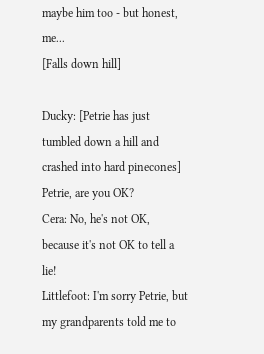maybe him too - but honest, me...
[Falls down hill]

Ducky: [Petrie has just tumbled down a hill and crashed into hard pinecones] Petrie, are you OK?
Cera: No, he's not OK, because it's not OK to tell a lie!
Littlefoot: I'm sorry Petrie, but my grandparents told me to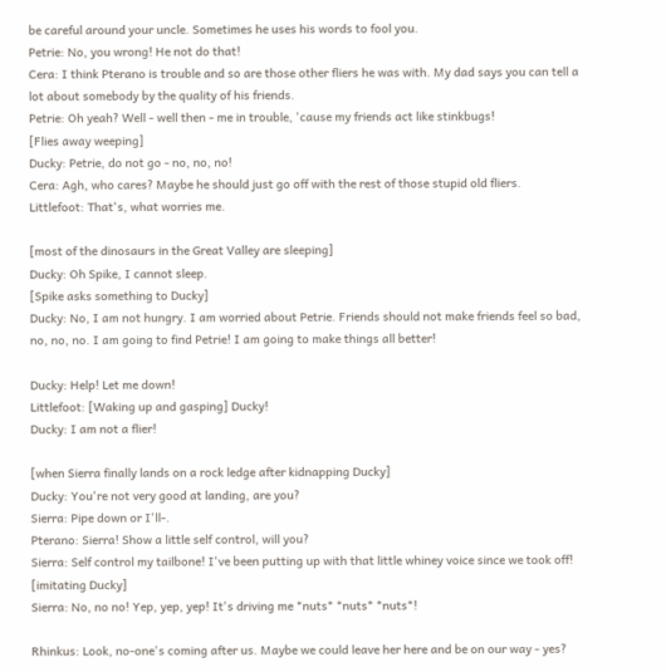be careful around your uncle. Sometimes he uses his words to fool you.
Petrie: No, you wrong! He not do that!
Cera: I think Pterano is trouble and so are those other fliers he was with. My dad says you can tell a lot about somebody by the quality of his friends.
Petrie: Oh yeah? Well - well then - me in trouble, 'cause my friends act like stinkbugs!
[Flies away weeping]
Ducky: Petrie, do not go - no, no, no!
Cera: Agh, who cares? Maybe he should just go off with the rest of those stupid old fliers.
Littlefoot: That's, what worries me.

[most of the dinosaurs in the Great Valley are sleeping]
Ducky: Oh Spike, I cannot sleep.
[Spike asks something to Ducky]
Ducky: No, I am not hungry. I am worried about Petrie. Friends should not make friends feel so bad, no, no, no. I am going to find Petrie! I am going to make things all better!

Ducky: Help! Let me down!
Littlefoot: [Waking up and gasping] Ducky!
Ducky: I am not a flier!

[when Sierra finally lands on a rock ledge after kidnapping Ducky]
Ducky: You're not very good at landing, are you?
Sierra: Pipe down or I'll-.
Pterano: Sierra! Show a little self control, will you?
Sierra: Self control my tailbone! I've been putting up with that little whiney voice since we took off!
[imitating Ducky]
Sierra: No, no no! Yep, yep, yep! It's driving me *nuts* *nuts* *nuts*!

Rhinkus: Look, no-one's coming after us. Maybe we could leave her here and be on our way - yes?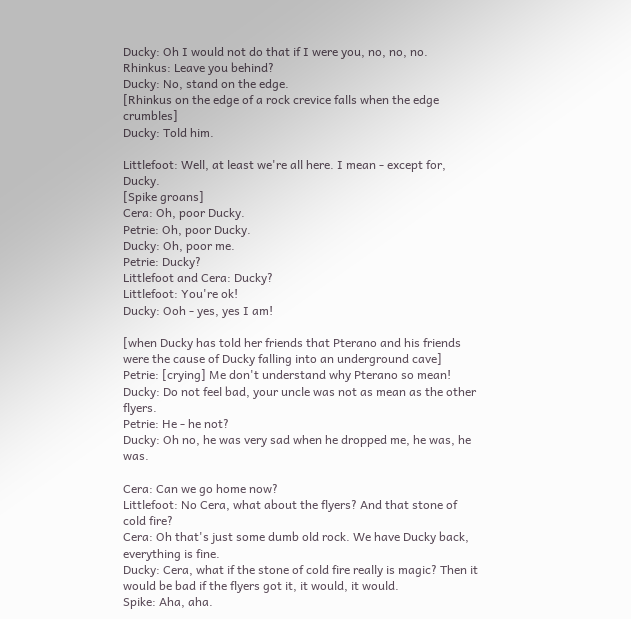Ducky: Oh I would not do that if I were you, no, no, no.
Rhinkus: Leave you behind?
Ducky: No, stand on the edge.
[Rhinkus on the edge of a rock crevice falls when the edge crumbles]
Ducky: Told him.

Littlefoot: Well, at least we're all here. I mean - except for, Ducky.
[Spike groans]
Cera: Oh, poor Ducky.
Petrie: Oh, poor Ducky.
Ducky: Oh, poor me.
Petrie: Ducky?
Littlefoot and Cera: Ducky?
Littlefoot: You're ok!
Ducky: Ooh - yes, yes I am!

[when Ducky has told her friends that Pterano and his friends were the cause of Ducky falling into an underground cave]
Petrie: [crying] Me don't understand why Pterano so mean!
Ducky: Do not feel bad, your uncle was not as mean as the other flyers.
Petrie: He - he not?
Ducky: Oh no, he was very sad when he dropped me, he was, he was.

Cera: Can we go home now?
Littlefoot: No Cera, what about the flyers? And that stone of cold fire?
Cera: Oh that's just some dumb old rock. We have Ducky back, everything is fine.
Ducky: Cera, what if the stone of cold fire really is magic? Then it would be bad if the flyers got it, it would, it would.
Spike: Aha, aha.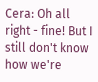Cera: Oh all right - fine! But I still don't know how we're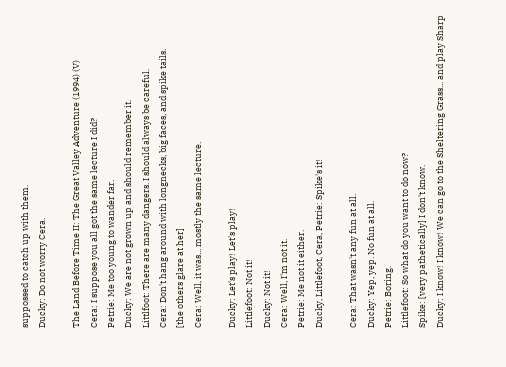suppossed to catch up with them.
Ducky: Do not worry Cera.

The Land Before Time II: The Great Valley Adventure (1994) (V)
Cera: I suppose you all got the same lecture I did?
Petrie: Me too young to wander far.
Ducky: We are not grown up and should remember it.
Littlfoot: There are many dangers. I should always be careful.
Cera: Don't hang around with longnecks, big faces, and spike tails.
[the others glare at her]
Cera: Well, it was... mostly the same lecture.

Ducky: Let's play! Let's play!
Littlefoot: Not it!
Ducky: Not it!
Cera: Well, I'm not it.
Petrie: Me not it either.
Ducky, Littlefoot, Cera, Petrie: Spike's it!

Cera: That wasn't any fun at all.
Ducky: Yep, yep. No fun at all.
Petrie: Boring.
Littlefoot: So what do you want to do now?
Spike: [very pathetically] I don't know.
Ducky: I know! I know! We can go to the Sheltering Grass... and play Sharp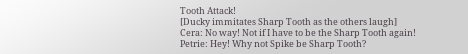Tooth Attack!
[Ducky immitates Sharp Tooth as the others laugh]
Cera: No way! Not if I have to be the Sharp Tooth again!
Petrie: Hey! Why not Spike be Sharp Tooth?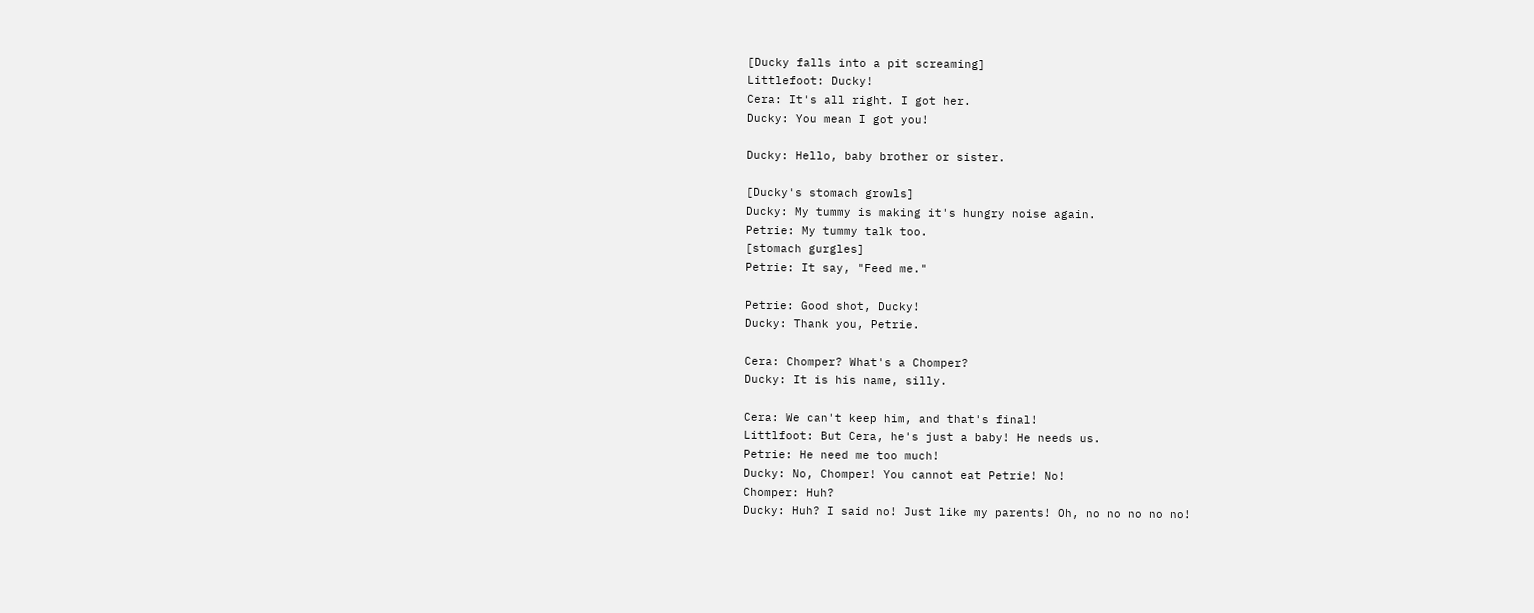[Ducky falls into a pit screaming]
Littlefoot: Ducky!
Cera: It's all right. I got her.
Ducky: You mean I got you!

Ducky: Hello, baby brother or sister.

[Ducky's stomach growls]
Ducky: My tummy is making it's hungry noise again.
Petrie: My tummy talk too.
[stomach gurgles]
Petrie: It say, "Feed me."

Petrie: Good shot, Ducky!
Ducky: Thank you, Petrie.

Cera: Chomper? What's a Chomper?
Ducky: It is his name, silly.

Cera: We can't keep him, and that's final!
Littlfoot: But Cera, he's just a baby! He needs us.
Petrie: He need me too much!
Ducky: No, Chomper! You cannot eat Petrie! No!
Chomper: Huh?
Ducky: Huh? I said no! Just like my parents! Oh, no no no no no!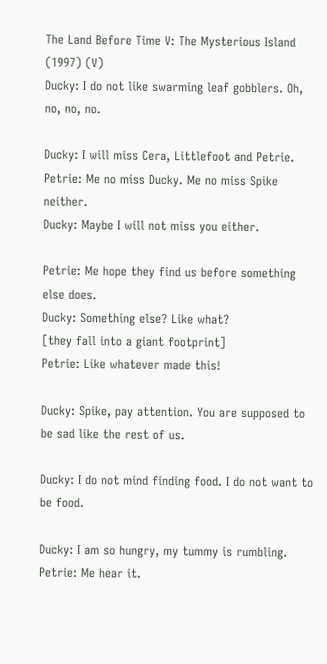The Land Before Time V: The Mysterious Island (1997) (V)
Ducky: I do not like swarming leaf gobblers. Oh, no, no, no.

Ducky: I will miss Cera, Littlefoot and Petrie.
Petrie: Me no miss Ducky. Me no miss Spike neither.
Ducky: Maybe I will not miss you either.

Petrie: Me hope they find us before something else does.
Ducky: Something else? Like what?
[they fall into a giant footprint]
Petrie: Like whatever made this!

Ducky: Spike, pay attention. You are supposed to be sad like the rest of us.

Ducky: I do not mind finding food. I do not want to be food.

Ducky: I am so hungry, my tummy is rumbling.
Petrie: Me hear it.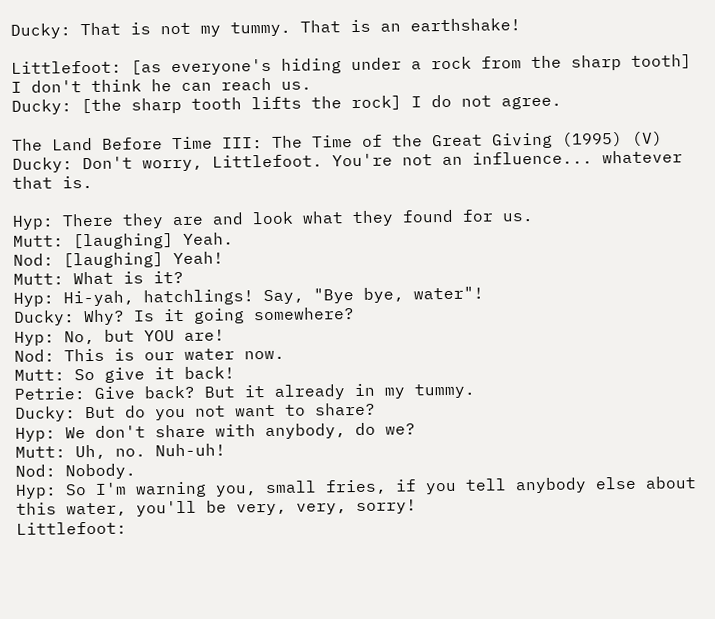Ducky: That is not my tummy. That is an earthshake!

Littlefoot: [as everyone's hiding under a rock from the sharp tooth] I don't think he can reach us.
Ducky: [the sharp tooth lifts the rock] I do not agree.

The Land Before Time III: The Time of the Great Giving (1995) (V)
Ducky: Don't worry, Littlefoot. You're not an influence... whatever that is.

Hyp: There they are and look what they found for us.
Mutt: [laughing] Yeah.
Nod: [laughing] Yeah!
Mutt: What is it?
Hyp: Hi-yah, hatchlings! Say, "Bye bye, water"!
Ducky: Why? Is it going somewhere?
Hyp: No, but YOU are!
Nod: This is our water now.
Mutt: So give it back!
Petrie: Give back? But it already in my tummy.
Ducky: But do you not want to share?
Hyp: We don't share with anybody, do we?
Mutt: Uh, no. Nuh-uh!
Nod: Nobody.
Hyp: So I'm warning you, small fries, if you tell anybody else about this water, you'll be very, very, sorry!
Littlefoot: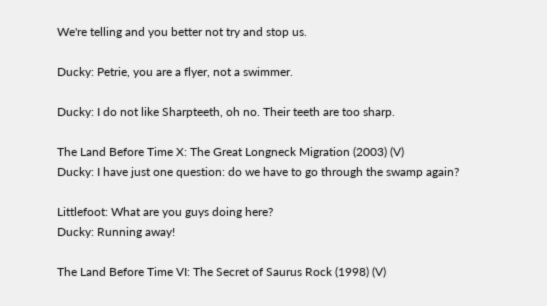We're telling and you better not try and stop us.

Ducky: Petrie, you are a flyer, not a swimmer.

Ducky: I do not like Sharpteeth, oh no. Their teeth are too sharp.

The Land Before Time X: The Great Longneck Migration (2003) (V)
Ducky: I have just one question: do we have to go through the swamp again?

Littlefoot: What are you guys doing here?
Ducky: Running away!

The Land Before Time VI: The Secret of Saurus Rock (1998) (V)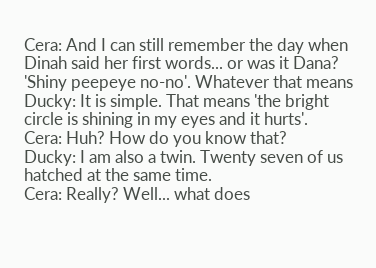Cera: And I can still remember the day when Dinah said her first words... or was it Dana? 'Shiny peepeye no-no'. Whatever that means
Ducky: It is simple. That means 'the bright circle is shining in my eyes and it hurts'.
Cera: Huh? How do you know that?
Ducky: I am also a twin. Twenty seven of us hatched at the same time.
Cera: Really? Well... what does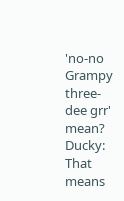'no-no Grampy three-dee grr' mean?
Ducky: That means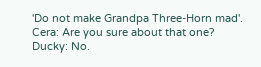'Do not make Grandpa Three-Horn mad'.
Cera: Are you sure about that one?
Ducky: No.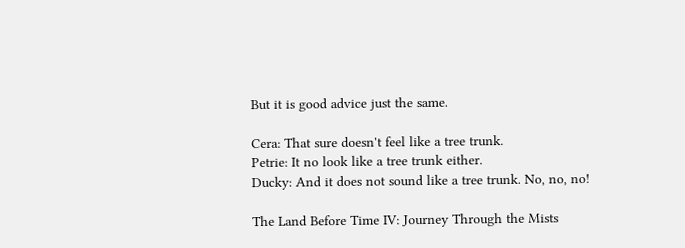But it is good advice just the same.

Cera: That sure doesn't feel like a tree trunk.
Petrie: It no look like a tree trunk either.
Ducky: And it does not sound like a tree trunk. No, no, no!

The Land Before Time IV: Journey Through the Mists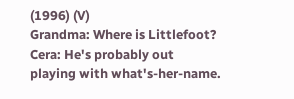(1996) (V)
Grandma: Where is Littlefoot?
Cera: He's probably out playing with what's-her-name.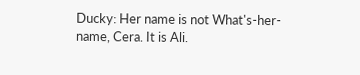Ducky: Her name is not What's-her-name, Cera. It is Ali.